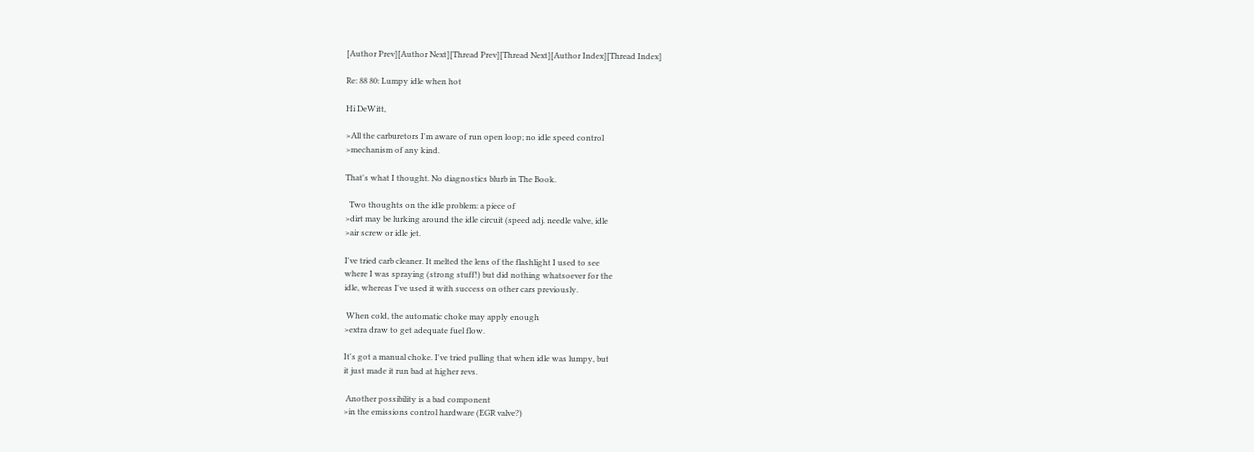[Author Prev][Author Next][Thread Prev][Thread Next][Author Index][Thread Index]

Re: 88 80: Lumpy idle when hot

Hi DeWitt,

>All the carburetors I'm aware of run open loop; no idle speed control
>mechanism of any kind.

That's what I thought. No diagnostics blurb in The Book.

  Two thoughts on the idle problem: a piece of
>dirt may be lurking around the idle circuit (speed adj. needle valve, idle
>air screw or idle jet.

I've tried carb cleaner. It melted the lens of the flashlight I used to see
where I was spraying (strong stuff!) but did nothing whatsoever for the
idle, whereas I've used it with success on other cars previously.

 When cold, the automatic choke may apply enough
>extra draw to get adequate fuel flow.

It's got a manual choke. I've tried pulling that when idle was lumpy, but
it just made it run bad at higher revs.

 Another possibility is a bad component
>in the emissions control hardware (EGR valve?)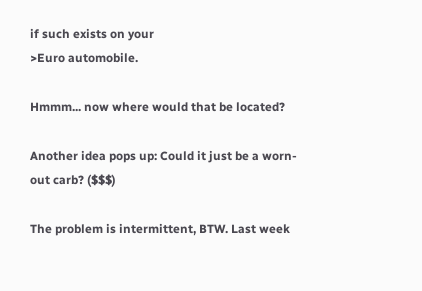if such exists on your
>Euro automobile.

Hmmm... now where would that be located?

Another idea pops up: Could it just be a worn-out carb? ($$$)

The problem is intermittent, BTW. Last week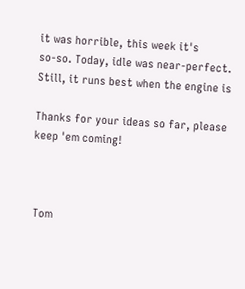it was horrible, this week it's
so-so. Today, idle was near-perfect. Still, it runs best when the engine is

Thanks for your ideas so far, please keep 'em coming!



 Tom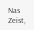Nas                                          Zeist,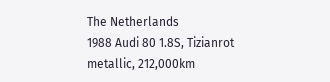The Netherlands
1988 Audi 80 1.8S, Tizianrot metallic, 212,000km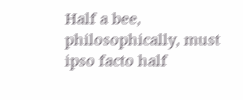Half a bee, philosophically, must ipso facto half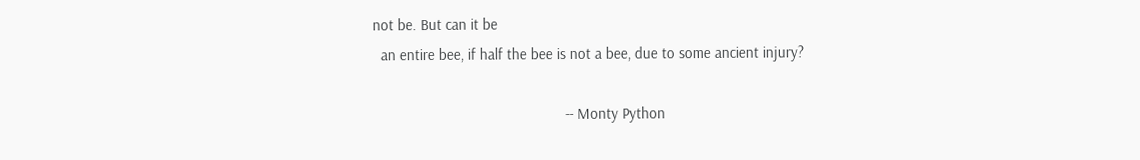not be. But can it be
  an entire bee, if half the bee is not a bee, due to some ancient injury?

                                                -- Monty Python